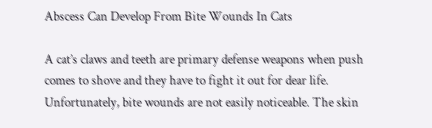Abscess Can Develop From Bite Wounds In Cats

A cat’s claws and teeth are primary defense weapons when push comes to shove and they have to fight it out for dear life. Unfortunately, bite wounds are not easily noticeable. The skin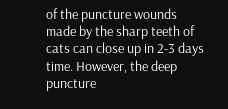of the puncture wounds made by the sharp teeth of cats can close up in 2-3 days time. However, the deep puncture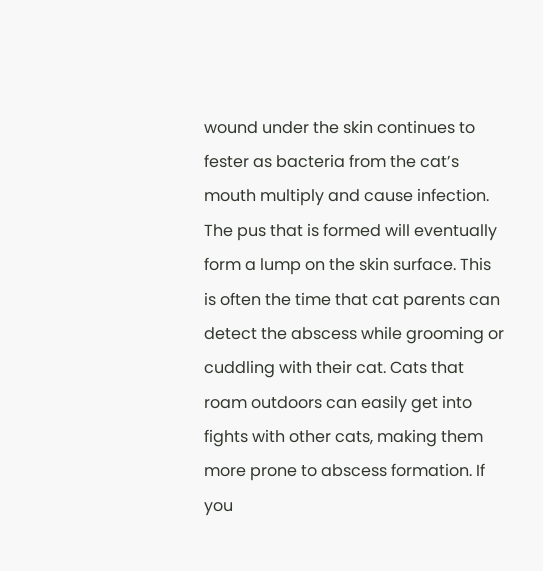wound under the skin continues to fester as bacteria from the cat’s mouth multiply and cause infection. The pus that is formed will eventually form a lump on the skin surface. This is often the time that cat parents can detect the abscess while grooming or cuddling with their cat. Cats that roam outdoors can easily get into fights with other cats, making them more prone to abscess formation. If you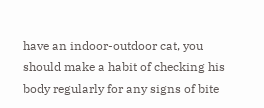have an indoor-outdoor cat, you should make a habit of checking his body regularly for any signs of bite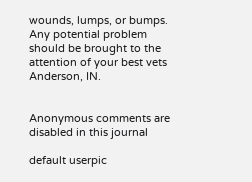wounds, lumps, or bumps. Any potential problem should be brought to the attention of your best vets Anderson, IN.


Anonymous comments are disabled in this journal

default userpic